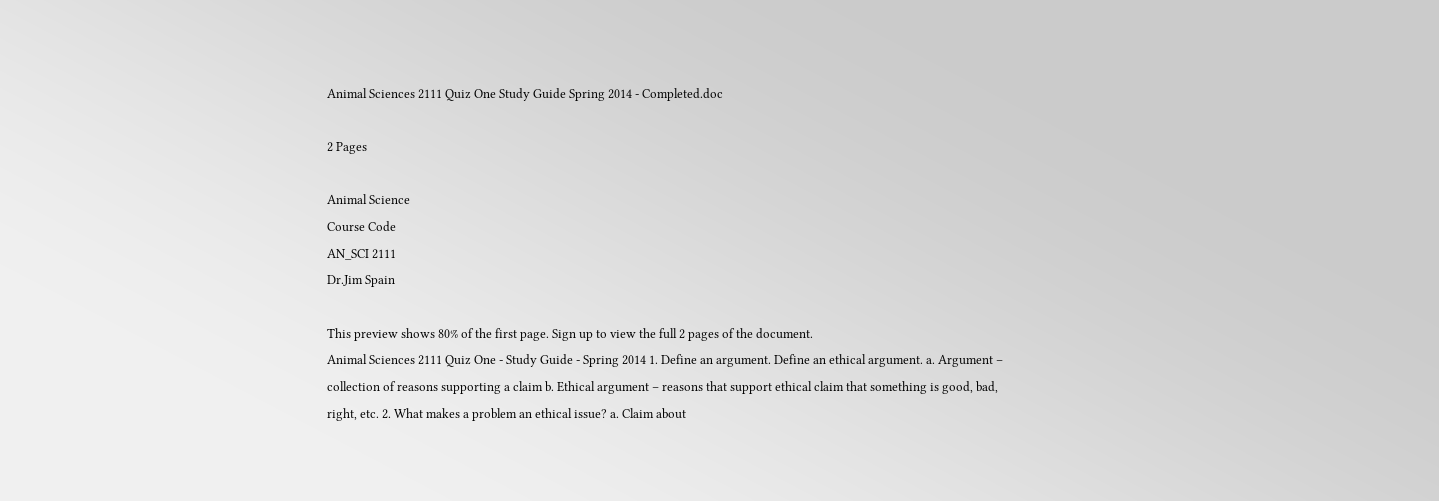Animal Sciences 2111 Quiz One Study Guide Spring 2014 - Completed.doc

2 Pages

Animal Science
Course Code
AN_SCI 2111
Dr.Jim Spain

This preview shows 80% of the first page. Sign up to view the full 2 pages of the document.
Animal Sciences 2111 Quiz One - Study Guide - Spring 2014 1. Define an argument. Define an ethical argument. a. Argument – collection of reasons supporting a claim b. Ethical argument – reasons that support ethical claim that something is good, bad, right, etc. 2. What makes a problem an ethical issue? a. Claim about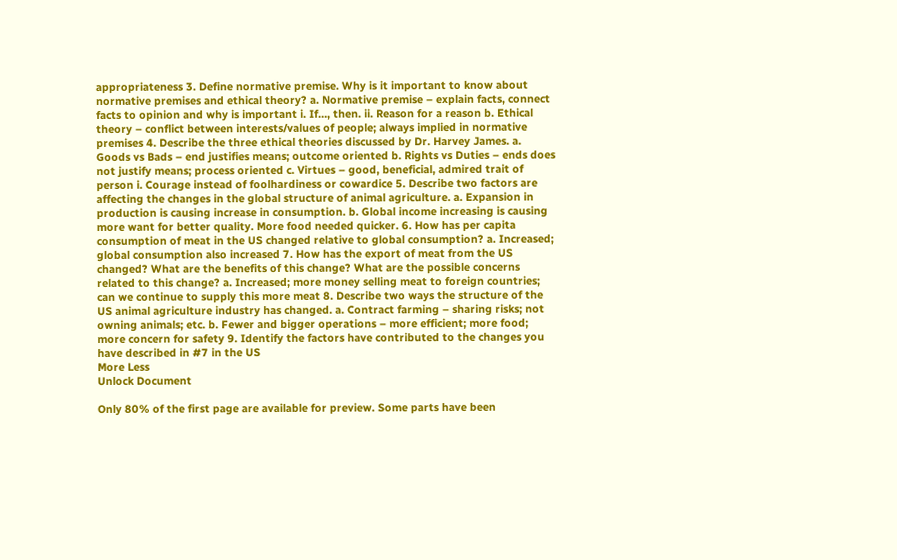appropriateness 3. Define normative premise. Why is it important to know about normative premises and ethical theory? a. Normative premise – explain facts, connect facts to opinion and why is important i. If…, then. ii. Reason for a reason b. Ethical theory – conflict between interests/values of people; always implied in normative premises 4. Describe the three ethical theories discussed by Dr. Harvey James. a. Goods vs Bads – end justifies means; outcome oriented b. Rights vs Duties – ends does not justify means; process oriented c. Virtues – good, beneficial, admired trait of person i. Courage instead of foolhardiness or cowardice 5. Describe two factors are affecting the changes in the global structure of animal agriculture. a. Expansion in production is causing increase in consumption. b. Global income increasing is causing more want for better quality. More food needed quicker. 6. How has per capita consumption of meat in the US changed relative to global consumption? a. Increased; global consumption also increased 7. How has the export of meat from the US changed? What are the benefits of this change? What are the possible concerns related to this change? a. Increased; more money selling meat to foreign countries; can we continue to supply this more meat 8. Describe two ways the structure of the US animal agriculture industry has changed. a. Contract farming – sharing risks; not owning animals; etc. b. Fewer and bigger operations – more efficient; more food; more concern for safety 9. Identify the factors have contributed to the changes you have described in #7 in the US
More Less
Unlock Document

Only 80% of the first page are available for preview. Some parts have been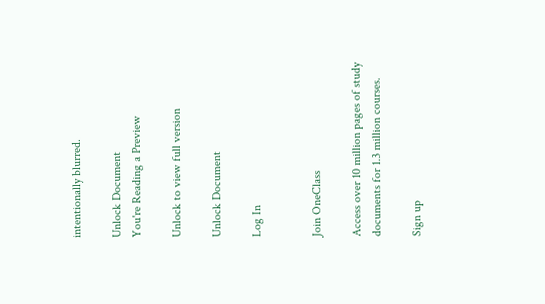intentionally blurred.

Unlock Document
You're Reading a Preview

Unlock to view full version

Unlock Document

Log In


Join OneClass

Access over 10 million pages of study
documents for 1.3 million courses.

Sign up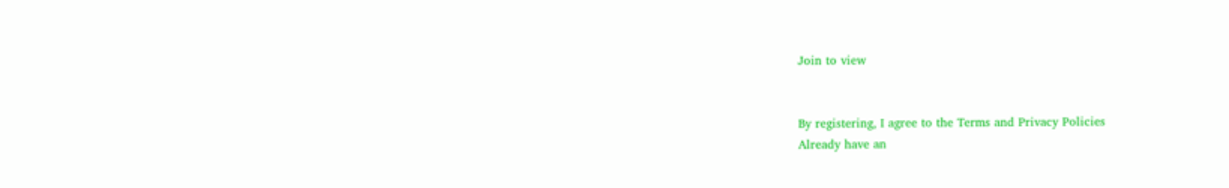Join to view


By registering, I agree to the Terms and Privacy Policies
Already have an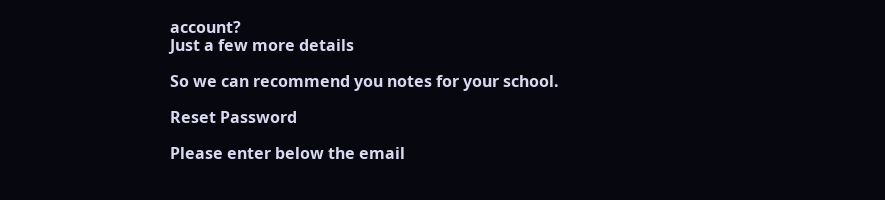account?
Just a few more details

So we can recommend you notes for your school.

Reset Password

Please enter below the email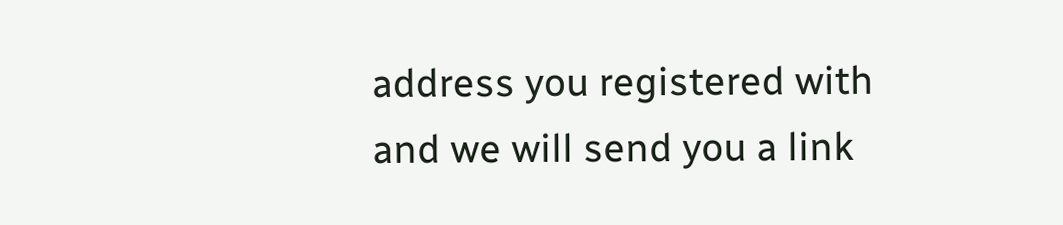address you registered with and we will send you a link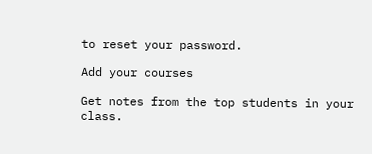to reset your password.

Add your courses

Get notes from the top students in your class.